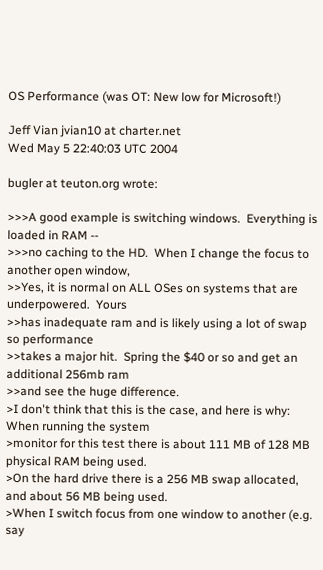OS Performance (was OT: New low for Microsoft!)

Jeff Vian jvian10 at charter.net
Wed May 5 22:40:03 UTC 2004

bugler at teuton.org wrote:

>>>A good example is switching windows.  Everything is loaded in RAM --
>>>no caching to the HD.  When I change the focus to another open window,
>>Yes, it is normal on ALL OSes on systems that are underpowered.  Yours
>>has inadequate ram and is likely using a lot of swap so performance
>>takes a major hit.  Spring the $40 or so and get an additional 256mb ram
>>and see the huge difference.
>I don't think that this is the case, and here is why:  When running the system
>monitor for this test there is about 111 MB of 128 MB physical RAM being used.
>On the hard drive there is a 256 MB swap allocated, and about 56 MB being used.
>When I switch focus from one window to another (e.g. say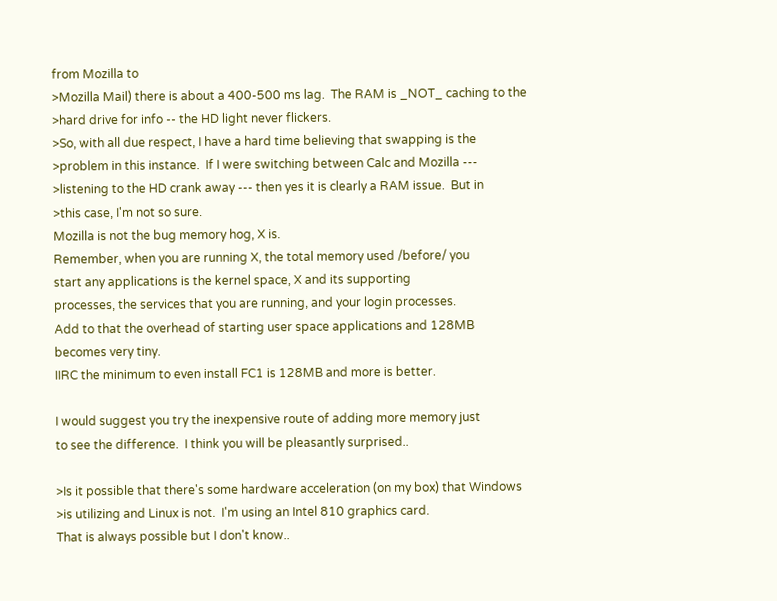from Mozilla to
>Mozilla Mail) there is about a 400-500 ms lag.  The RAM is _NOT_ caching to the
>hard drive for info -- the HD light never flickers.
>So, with all due respect, I have a hard time believing that swapping is the
>problem in this instance.  If I were switching between Calc and Mozilla ---
>listening to the HD crank away --- then yes it is clearly a RAM issue.  But in
>this case, I'm not so sure.
Mozilla is not the bug memory hog, X is.
Remember, when you are running X, the total memory used /before/ you
start any applications is the kernel space, X and its supporting
processes, the services that you are running, and your login processes.
Add to that the overhead of starting user space applications and 128MB
becomes very tiny.
IIRC the minimum to even install FC1 is 128MB and more is better.

I would suggest you try the inexpensive route of adding more memory just
to see the difference.  I think you will be pleasantly surprised..

>Is it possible that there's some hardware acceleration (on my box) that Windows
>is utilizing and Linux is not.  I'm using an Intel 810 graphics card.
That is always possible but I don't know..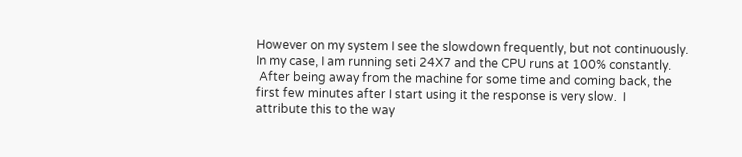However on my system I see the slowdown frequently, but not continuously.
In my case, I am running seti 24X7 and the CPU runs at 100% constantly.
 After being away from the machine for some time and coming back, the
first few minutes after I start using it the response is very slow.  I
attribute this to the way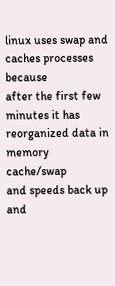linux uses swap and caches processes because
after the first few minutes it has reorganized data in memory cache/swap
and speeds back up and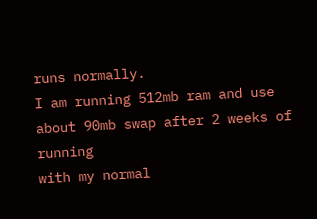runs normally.
I am running 512mb ram and use about 90mb swap after 2 weeks of running
with my normal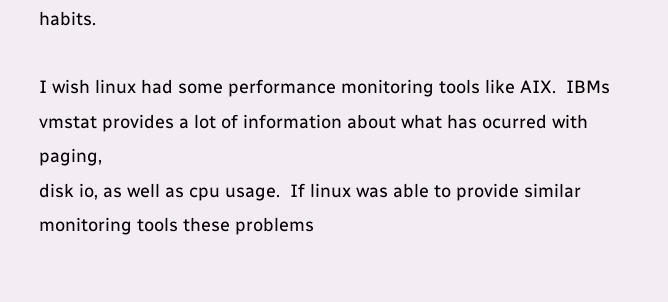habits.

I wish linux had some performance monitoring tools like AIX.  IBMs
vmstat provides a lot of information about what has ocurred with paging,
disk io, as well as cpu usage.  If linux was able to provide similar
monitoring tools these problems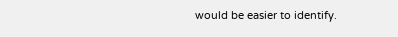would be easier to identify.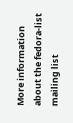More information about the fedora-list mailing list